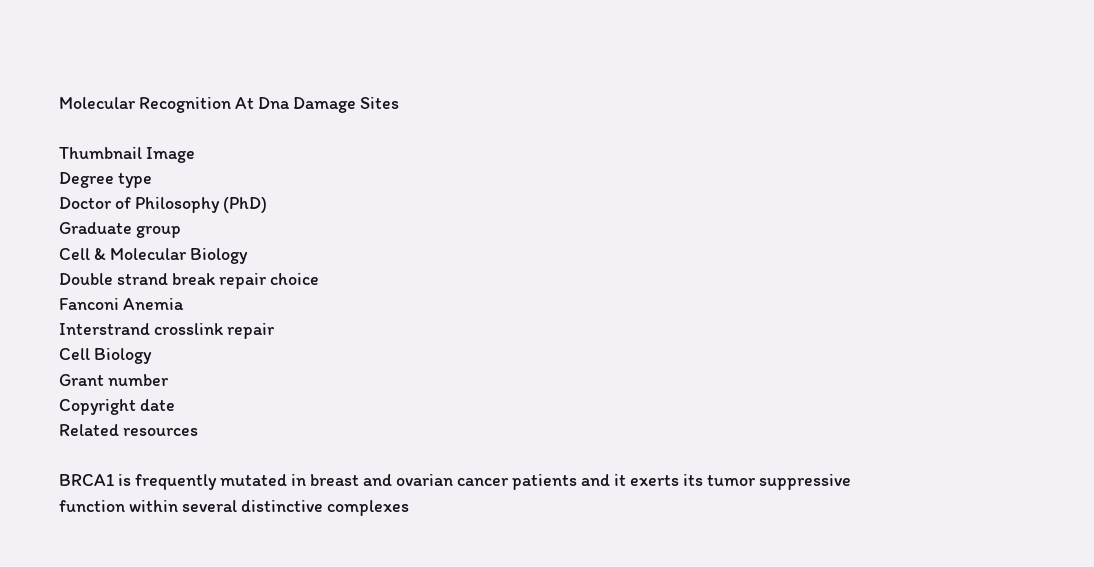Molecular Recognition At Dna Damage Sites

Thumbnail Image
Degree type
Doctor of Philosophy (PhD)
Graduate group
Cell & Molecular Biology
Double strand break repair choice
Fanconi Anemia
Interstrand crosslink repair
Cell Biology
Grant number
Copyright date
Related resources

BRCA1 is frequently mutated in breast and ovarian cancer patients and it exerts its tumor suppressive function within several distinctive complexes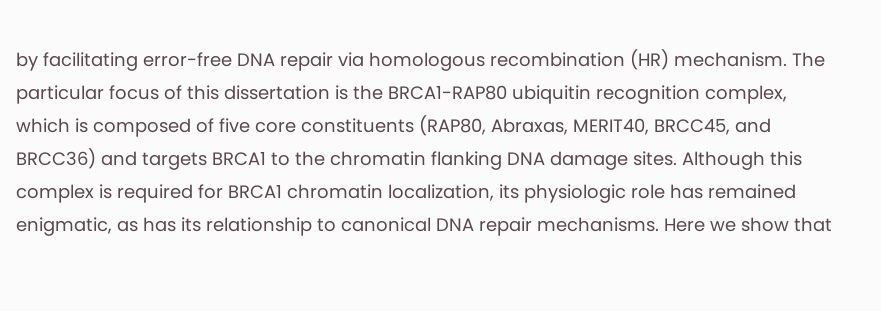by facilitating error-free DNA repair via homologous recombination (HR) mechanism. The particular focus of this dissertation is the BRCA1-RAP80 ubiquitin recognition complex, which is composed of five core constituents (RAP80, Abraxas, MERIT40, BRCC45, and BRCC36) and targets BRCA1 to the chromatin flanking DNA damage sites. Although this complex is required for BRCA1 chromatin localization, its physiologic role has remained enigmatic, as has its relationship to canonical DNA repair mechanisms. Here we show that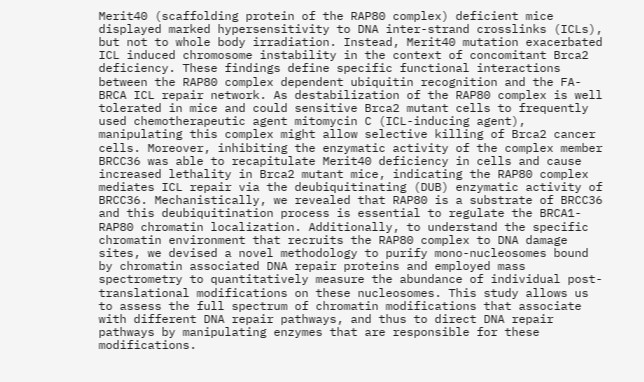Merit40 (scaffolding protein of the RAP80 complex) deficient mice displayed marked hypersensitivity to DNA inter-strand crosslinks (ICLs), but not to whole body irradiation. Instead, Merit40 mutation exacerbated ICL induced chromosome instability in the context of concomitant Brca2 deficiency. These findings define specific functional interactions between the RAP80 complex dependent ubiquitin recognition and the FA-BRCA ICL repair network. As destabilization of the RAP80 complex is well tolerated in mice and could sensitive Brca2 mutant cells to frequently used chemotherapeutic agent mitomycin C (ICL-inducing agent), manipulating this complex might allow selective killing of Brca2 cancer cells. Moreover, inhibiting the enzymatic activity of the complex member BRCC36 was able to recapitulate Merit40 deficiency in cells and cause increased lethality in Brca2 mutant mice, indicating the RAP80 complex mediates ICL repair via the deubiquitinating (DUB) enzymatic activity of BRCC36. Mechanistically, we revealed that RAP80 is a substrate of BRCC36 and this deubiquitination process is essential to regulate the BRCA1-RAP80 chromatin localization. Additionally, to understand the specific chromatin environment that recruits the RAP80 complex to DNA damage sites, we devised a novel methodology to purify mono-nucleosomes bound by chromatin associated DNA repair proteins and employed mass spectrometry to quantitatively measure the abundance of individual post-translational modifications on these nucleosomes. This study allows us to assess the full spectrum of chromatin modifications that associate with different DNA repair pathways, and thus to direct DNA repair pathways by manipulating enzymes that are responsible for these modifications.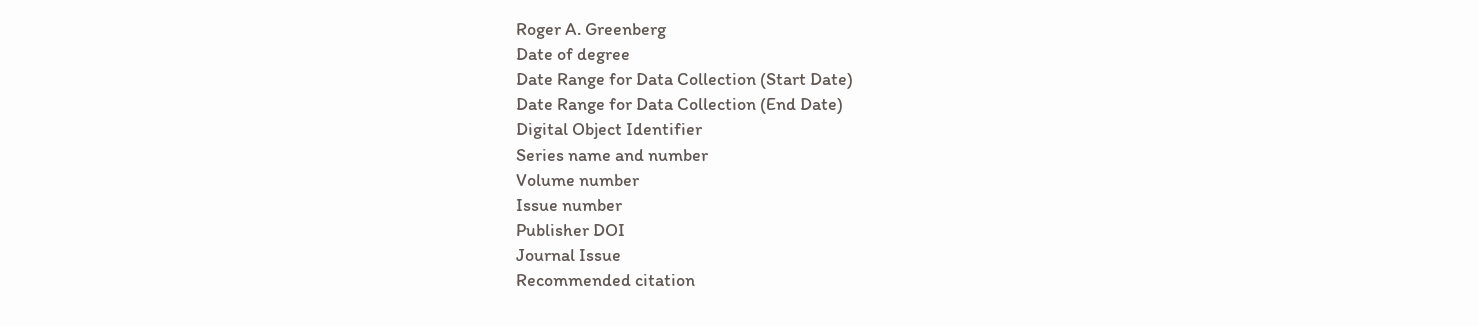Roger A. Greenberg
Date of degree
Date Range for Data Collection (Start Date)
Date Range for Data Collection (End Date)
Digital Object Identifier
Series name and number
Volume number
Issue number
Publisher DOI
Journal Issue
Recommended citation